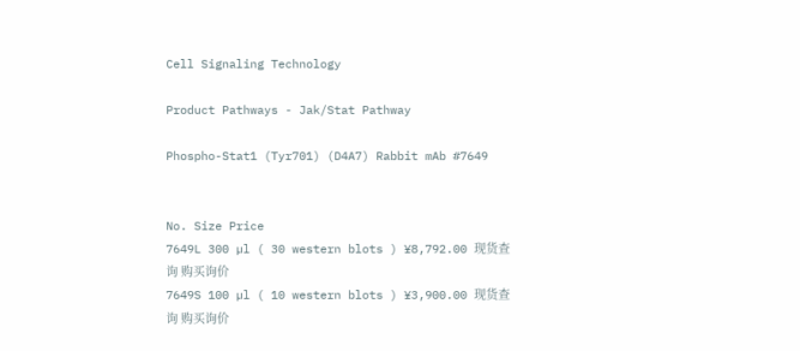Cell Signaling Technology

Product Pathways - Jak/Stat Pathway

Phospho-Stat1 (Tyr701) (D4A7) Rabbit mAb #7649


No. Size Price
7649L 300 µl ( 30 western blots ) ¥8,792.00 现货查询 购买询价
7649S 100 µl ( 10 western blots ) ¥3,900.00 现货查询 购买询价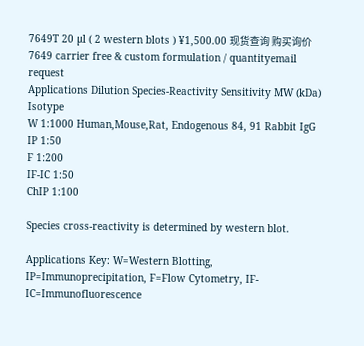7649T 20 µl ( 2 western blots ) ¥1,500.00 现货查询 购买询价
7649 carrier free & custom formulation / quantityemail request
Applications Dilution Species-Reactivity Sensitivity MW (kDa) Isotype
W 1:1000 Human,Mouse,Rat, Endogenous 84, 91 Rabbit IgG
IP 1:50
F 1:200
IF-IC 1:50
ChIP 1:100

Species cross-reactivity is determined by western blot.

Applications Key: W=Western Blotting, IP=Immunoprecipitation, F=Flow Cytometry, IF-IC=Immunofluorescence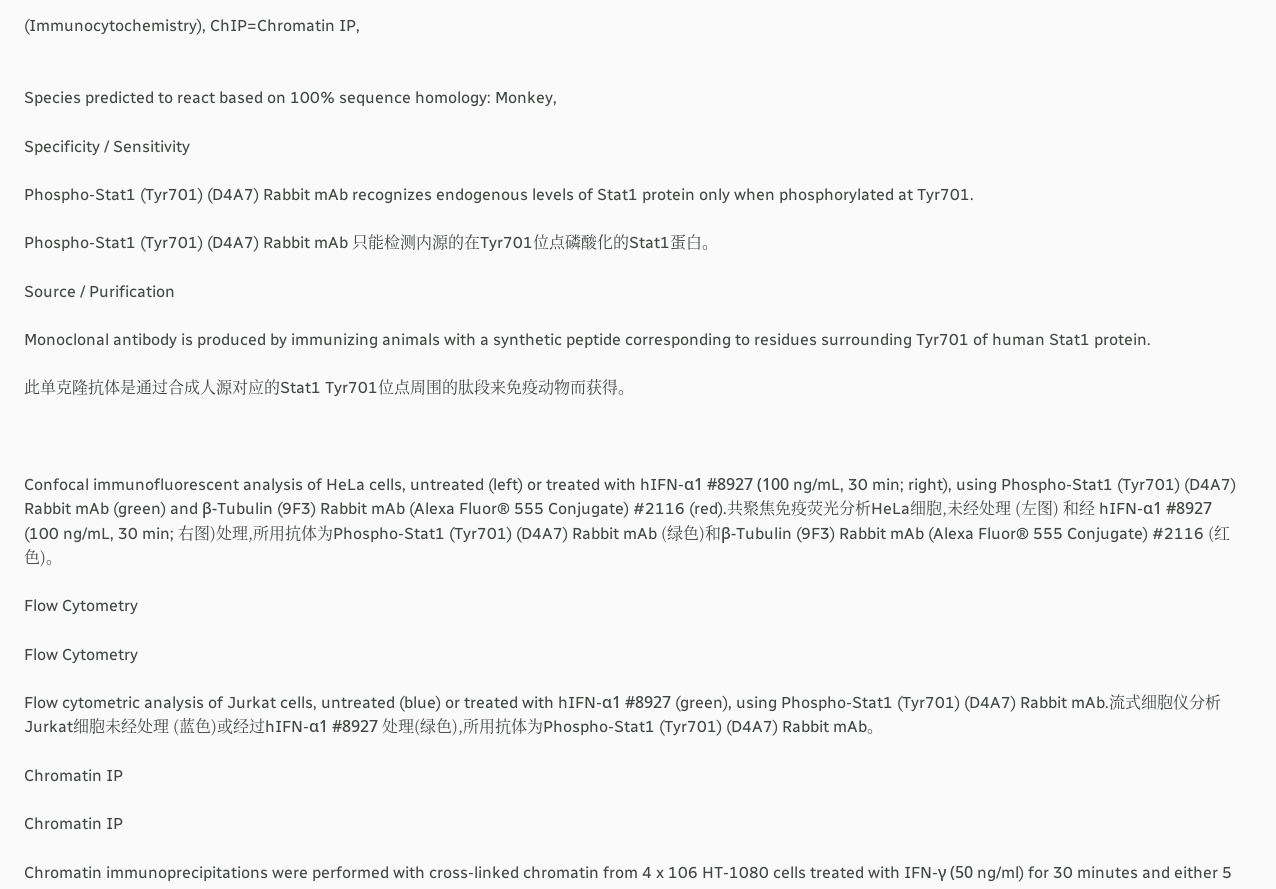(Immunocytochemistry), ChIP=Chromatin IP,


Species predicted to react based on 100% sequence homology: Monkey,

Specificity / Sensitivity

Phospho-Stat1 (Tyr701) (D4A7) Rabbit mAb recognizes endogenous levels of Stat1 protein only when phosphorylated at Tyr701.

Phospho-Stat1 (Tyr701) (D4A7) Rabbit mAb 只能检测内源的在Tyr701位点磷酸化的Stat1蛋白。

Source / Purification

Monoclonal antibody is produced by immunizing animals with a synthetic peptide corresponding to residues surrounding Tyr701 of human Stat1 protein.

此单克隆抗体是通过合成人源对应的Stat1 Tyr701位点周围的肽段来免疫动物而获得。



Confocal immunofluorescent analysis of HeLa cells, untreated (left) or treated with hIFN-α1 #8927 (100 ng/mL, 30 min; right), using Phospho-Stat1 (Tyr701) (D4A7) Rabbit mAb (green) and β-Tubulin (9F3) Rabbit mAb (Alexa Fluor® 555 Conjugate) #2116 (red).共聚焦免疫荧光分析HeLa细胞,未经处理 (左图) 和经 hIFN-α1 #8927 (100 ng/mL, 30 min; 右图)处理,所用抗体为Phospho-Stat1 (Tyr701) (D4A7) Rabbit mAb (绿色)和β-Tubulin (9F3) Rabbit mAb (Alexa Fluor® 555 Conjugate) #2116 (红色)。

Flow Cytometry

Flow Cytometry

Flow cytometric analysis of Jurkat cells, untreated (blue) or treated with hIFN-α1 #8927 (green), using Phospho-Stat1 (Tyr701) (D4A7) Rabbit mAb.流式细胞仪分析Jurkat细胞未经处理 (蓝色)或经过hIFN-α1 #8927 处理(绿色),所用抗体为Phospho-Stat1 (Tyr701) (D4A7) Rabbit mAb。

Chromatin IP

Chromatin IP

Chromatin immunoprecipitations were performed with cross-linked chromatin from 4 x 106 HT-1080 cells treated with IFN-γ (50 ng/ml) for 30 minutes and either 5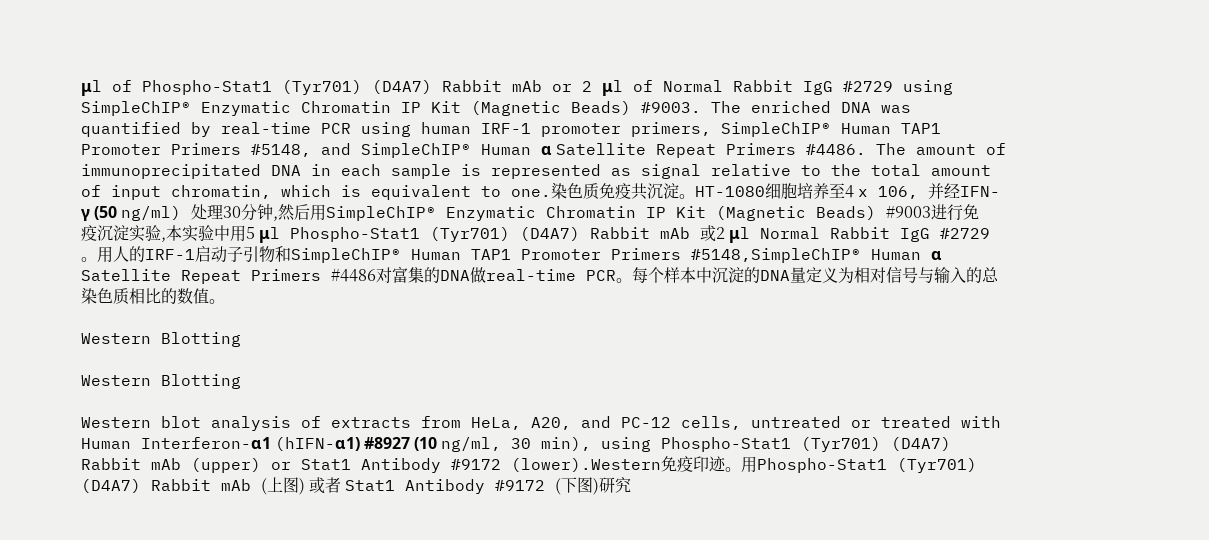μl of Phospho-Stat1 (Tyr701) (D4A7) Rabbit mAb or 2 μl of Normal Rabbit IgG #2729 using SimpleChIP® Enzymatic Chromatin IP Kit (Magnetic Beads) #9003. The enriched DNA was quantified by real-time PCR using human IRF-1 promoter primers, SimpleChIP® Human TAP1 Promoter Primers #5148, and SimpleChIP® Human α Satellite Repeat Primers #4486. The amount of immunoprecipitated DNA in each sample is represented as signal relative to the total amount of input chromatin, which is equivalent to one.染色质免疫共沉淀。HT-1080细胞培养至4 x 106, 并经IFN-γ (50 ng/ml) 处理30分钟,然后用SimpleChIP® Enzymatic Chromatin IP Kit (Magnetic Beads) #9003进行免疫沉淀实验,本实验中用5 μl Phospho-Stat1 (Tyr701) (D4A7) Rabbit mAb 或2 μl Normal Rabbit IgG #2729 。用人的IRF-1启动子引物和SimpleChIP® Human TAP1 Promoter Primers #5148,SimpleChIP® Human α Satellite Repeat Primers #4486对富集的DNA做real-time PCR。每个样本中沉淀的DNA量定义为相对信号与输入的总染色质相比的数值。

Western Blotting

Western Blotting

Western blot analysis of extracts from HeLa, A20, and PC-12 cells, untreated or treated with Human Interferon-α1 (hIFN-α1) #8927 (10 ng/ml, 30 min), using Phospho-Stat1 (Tyr701) (D4A7) Rabbit mAb (upper) or Stat1 Antibody #9172 (lower).Western免疫印迹。用Phospho-Stat1 (Tyr701) (D4A7) Rabbit mAb (上图) 或者 Stat1 Antibody #9172 (下图)研究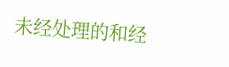未经处理的和经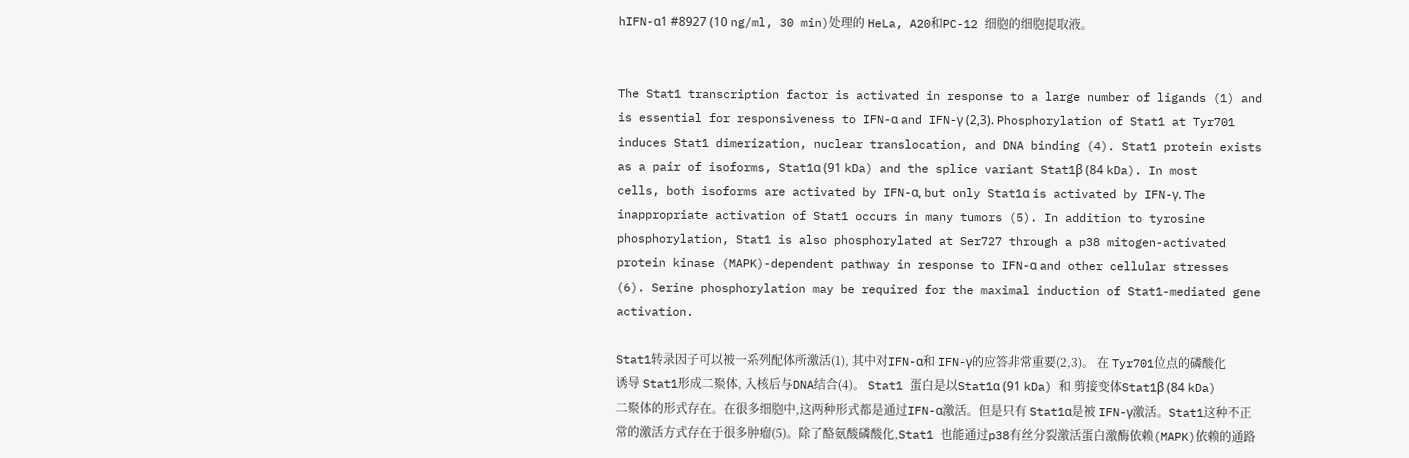hIFN-α1 #8927 (10 ng/ml, 30 min)处理的 HeLa, A20和PC-12 细胞的细胞提取液。


The Stat1 transcription factor is activated in response to a large number of ligands (1) and is essential for responsiveness to IFN-α and IFN-γ (2,3). Phosphorylation of Stat1 at Tyr701 induces Stat1 dimerization, nuclear translocation, and DNA binding (4). Stat1 protein exists as a pair of isoforms, Stat1α (91 kDa) and the splice variant Stat1β (84 kDa). In most cells, both isoforms are activated by IFN-α, but only Stat1α is activated by IFN-γ. The inappropriate activation of Stat1 occurs in many tumors (5). In addition to tyrosine phosphorylation, Stat1 is also phosphorylated at Ser727 through a p38 mitogen-activated protein kinase (MAPK)-dependent pathway in response to IFN-α and other cellular stresses (6). Serine phosphorylation may be required for the maximal induction of Stat1-mediated gene activation.

Stat1转录因子可以被一系列配体所激活(1), 其中对IFN-α和 IFN-γ的应答非常重要(2,3)。 在 Tyr701位点的磷酸化诱导 Stat1形成二聚体, 入核后与DNA结合(4)。 Stat1 蛋白是以Stat1α (91 kDa) 和 剪接变体Stat1β (84 kDa)二聚体的形式存在。在很多细胞中,这两种形式都是通过IFN-α激活。但是只有 Stat1α是被 IFN-γ激活。Stat1这种不正常的激活方式存在于很多肿瘤(5)。除了酪氨酸磷酸化,Stat1 也能通过p38有丝分裂激活蛋白激酶依赖(MAPK)依赖的通路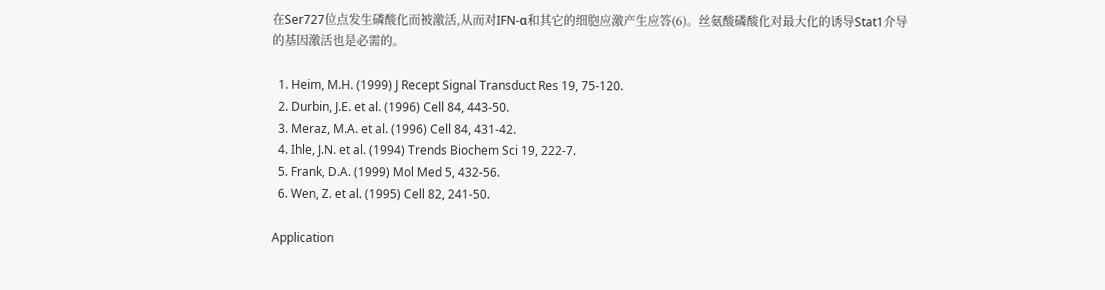在Ser727位点发生磷酸化而被激活,从而对IFN-α和其它的细胞应激产生应答(6)。丝氨酸磷酸化对最大化的诱导Stat1介导的基因激活也是必需的。

  1. Heim, M.H. (1999) J Recept Signal Transduct Res 19, 75-120.
  2. Durbin, J.E. et al. (1996) Cell 84, 443-50.
  3. Meraz, M.A. et al. (1996) Cell 84, 431-42.
  4. Ihle, J.N. et al. (1994) Trends Biochem Sci 19, 222-7.
  5. Frank, D.A. (1999) Mol Med 5, 432-56.
  6. Wen, Z. et al. (1995) Cell 82, 241-50.

Application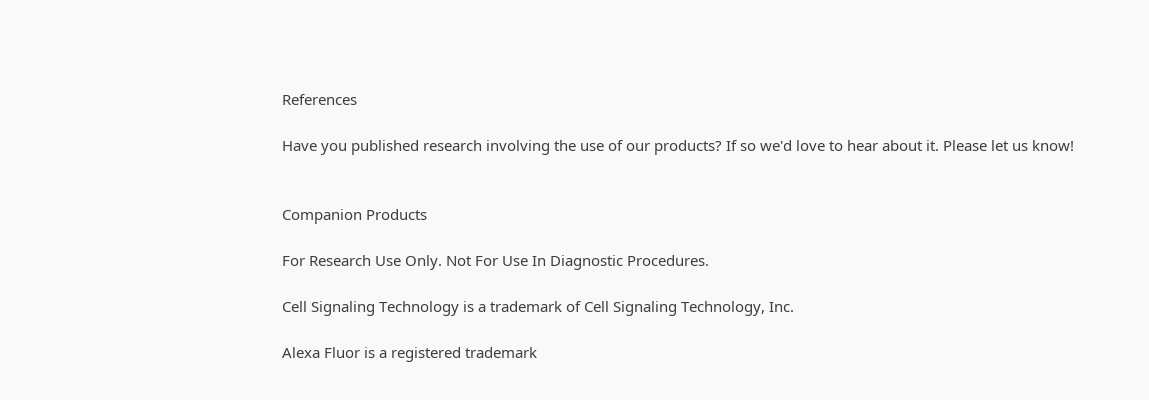References

Have you published research involving the use of our products? If so we'd love to hear about it. Please let us know!


Companion Products

For Research Use Only. Not For Use In Diagnostic Procedures.

Cell Signaling Technology is a trademark of Cell Signaling Technology, Inc.

Alexa Fluor is a registered trademark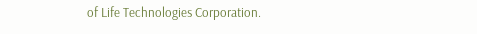of Life Technologies Corporation.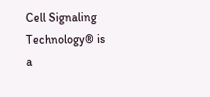Cell Signaling Technology® is a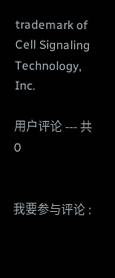trademark of Cell Signaling Technology, Inc.

用户评论 --- 共 0


我要参与评论 :